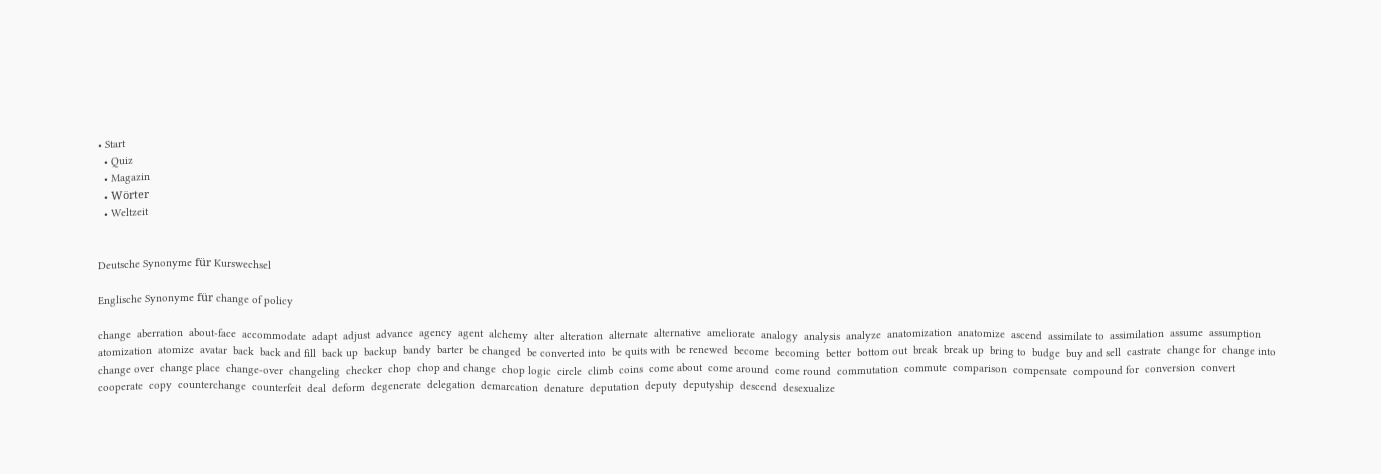• Start
  • Quiz
  • Magazin
  • Wörter
  • Weltzeit


Deutsche Synonyme für Kurswechsel

Englische Synonyme für change of policy

change  aberration  about-face  accommodate  adapt  adjust  advance  agency  agent  alchemy  alter  alteration  alternate  alternative  ameliorate  analogy  analysis  analyze  anatomization  anatomize  ascend  assimilate to  assimilation  assume  assumption  atomization  atomize  avatar  back  back and fill  back up  backup  bandy  barter  be changed  be converted into  be quits with  be renewed  become  becoming  better  bottom out  break  break up  bring to  budge  buy and sell  castrate  change for  change into  change over  change place  change-over  changeling  checker  chop  chop and change  chop logic  circle  climb  coins  come about  come around  come round  commutation  commute  comparison  compensate  compound for  conversion  convert  cooperate  copy  counterchange  counterfeit  deal  deform  degenerate  delegation  demarcation  denature  deputation  deputy  deputyship  descend  desexualize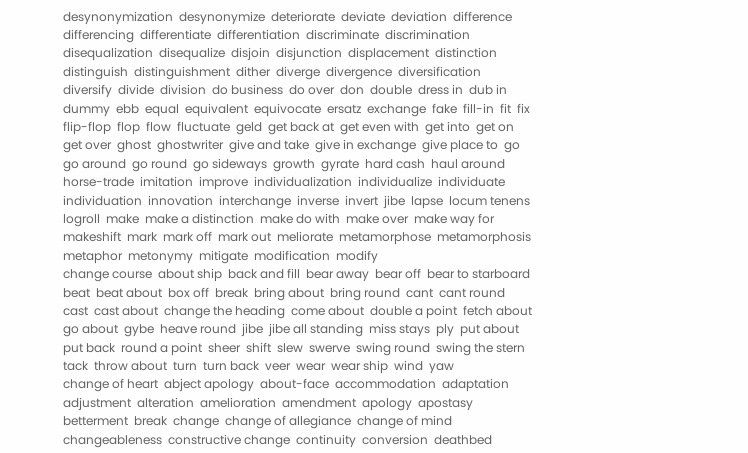desynonymization  desynonymize  deteriorate  deviate  deviation  difference  differencing  differentiate  differentiation  discriminate  discrimination  disequalization  disequalize  disjoin  disjunction  displacement  distinction  distinguish  distinguishment  dither  diverge  divergence  diversification  diversify  divide  division  do business  do over  don  double  dress in  dub in  dummy  ebb  equal  equivalent  equivocate  ersatz  exchange  fake  fill-in  fit  fix  flip-flop  flop  flow  fluctuate  geld  get back at  get even with  get into  get on  get over  ghost  ghostwriter  give and take  give in exchange  give place to  go  go around  go round  go sideways  growth  gyrate  hard cash  haul around  horse-trade  imitation  improve  individualization  individualize  individuate  individuation  innovation  interchange  inverse  invert  jibe  lapse  locum tenens  logroll  make  make a distinction  make do with  make over  make way for  makeshift  mark  mark off  mark out  meliorate  metamorphose  metamorphosis  metaphor  metonymy  mitigate  modification  modify
change course  about ship  back and fill  bear away  bear off  bear to starboard  beat  beat about  box off  break  bring about  bring round  cant  cant round  cast  cast about  change the heading  come about  double a point  fetch about  go about  gybe  heave round  jibe  jibe all standing  miss stays  ply  put about  put back  round a point  sheer  shift  slew  swerve  swing round  swing the stern  tack  throw about  turn  turn back  veer  wear  wear ship  wind  yaw
change of heart  abject apology  about-face  accommodation  adaptation  adjustment  alteration  amelioration  amendment  apology  apostasy  betterment  break  change  change of allegiance  change of mind  changeableness  constructive change  continuity  conversion  deathbed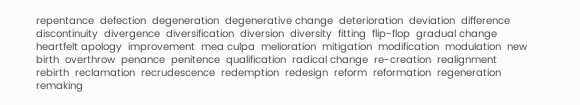repentance  defection  degeneration  degenerative change  deterioration  deviation  difference  discontinuity  divergence  diversification  diversion  diversity  fitting  flip-flop  gradual change  heartfelt apology  improvement  mea culpa  melioration  mitigation  modification  modulation  new birth  overthrow  penance  penitence  qualification  radical change  re-creation  realignment  rebirth  reclamation  recrudescence  redemption  redesign  reform  reformation  regeneration  remaking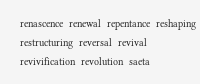renascence  renewal  repentance  reshaping  restructuring  reversal  revival  revivification  revolution  saeta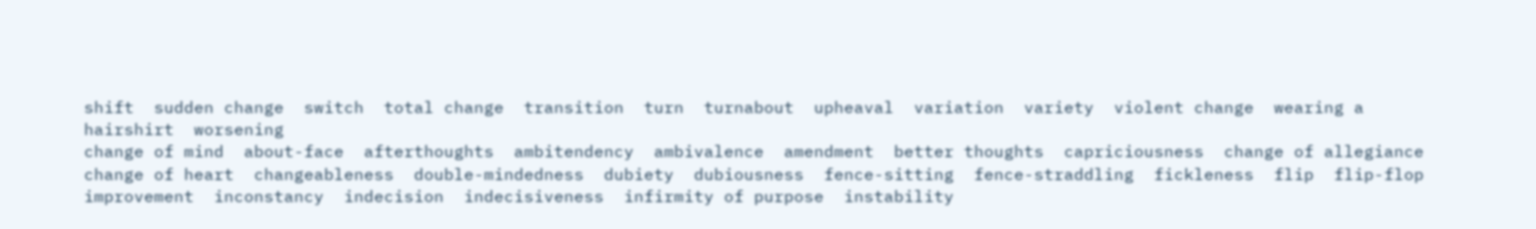shift  sudden change  switch  total change  transition  turn  turnabout  upheaval  variation  variety  violent change  wearing a hairshirt  worsening
change of mind  about-face  afterthoughts  ambitendency  ambivalence  amendment  better thoughts  capriciousness  change of allegiance  change of heart  changeableness  double-mindedness  dubiety  dubiousness  fence-sitting  fence-straddling  fickleness  flip  flip-flop  improvement  inconstancy  indecision  indecisiveness  infirmity of purpose  instability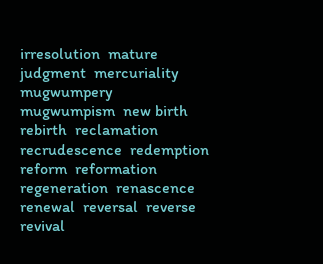irresolution  mature judgment  mercuriality  mugwumpery  mugwumpism  new birth  rebirth  reclamation  recrudescence  redemption  reform  reformation  regeneration  renascence  renewal  reversal  reverse  revival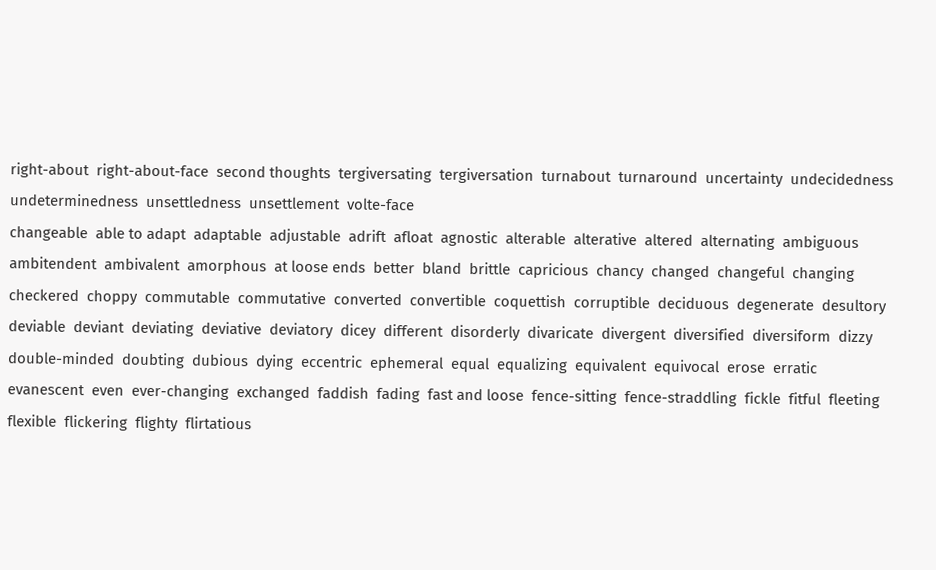right-about  right-about-face  second thoughts  tergiversating  tergiversation  turnabout  turnaround  uncertainty  undecidedness  undeterminedness  unsettledness  unsettlement  volte-face
changeable  able to adapt  adaptable  adjustable  adrift  afloat  agnostic  alterable  alterative  altered  alternating  ambiguous  ambitendent  ambivalent  amorphous  at loose ends  better  bland  brittle  capricious  chancy  changed  changeful  changing  checkered  choppy  commutable  commutative  converted  convertible  coquettish  corruptible  deciduous  degenerate  desultory  deviable  deviant  deviating  deviative  deviatory  dicey  different  disorderly  divaricate  divergent  diversified  diversiform  dizzy  double-minded  doubting  dubious  dying  eccentric  ephemeral  equal  equalizing  equivalent  equivocal  erose  erratic  evanescent  even  ever-changing  exchanged  faddish  fading  fast and loose  fence-sitting  fence-straddling  fickle  fitful  fleeting  flexible  flickering  flighty  flirtatious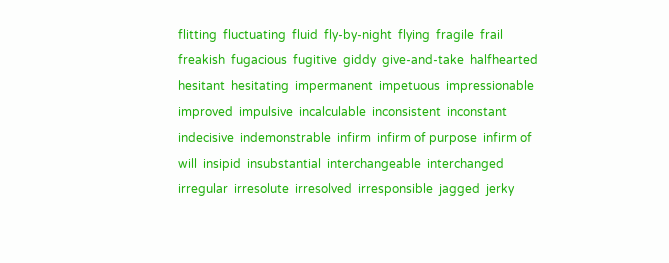flitting  fluctuating  fluid  fly-by-night  flying  fragile  frail  freakish  fugacious  fugitive  giddy  give-and-take  halfhearted  hesitant  hesitating  impermanent  impetuous  impressionable  improved  impulsive  incalculable  inconsistent  inconstant  indecisive  indemonstrable  infirm  infirm of purpose  infirm of will  insipid  insubstantial  interchangeable  interchanged  irregular  irresolute  irresolved  irresponsible  jagged  jerky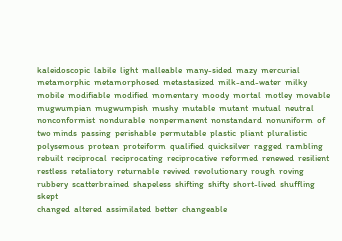kaleidoscopic  labile  light  malleable  many-sided  mazy  mercurial  metamorphic  metamorphosed  metastasized  milk-and-water  milky  mobile  modifiable  modified  momentary  moody  mortal  motley  movable  mugwumpian  mugwumpish  mushy  mutable  mutant  mutual  neutral  nonconformist  nondurable  nonpermanent  nonstandard  nonuniform  of two minds  passing  perishable  permutable  plastic  pliant  pluralistic  polysemous  protean  proteiform  qualified  quicksilver  ragged  rambling  rebuilt  reciprocal  reciprocating  reciprocative  reformed  renewed  resilient  restless  retaliatory  returnable  revived  revolutionary  rough  roving  rubbery  scatterbrained  shapeless  shifting  shifty  short-lived  shuffling  skept
changed  altered  assimilated  better  changeable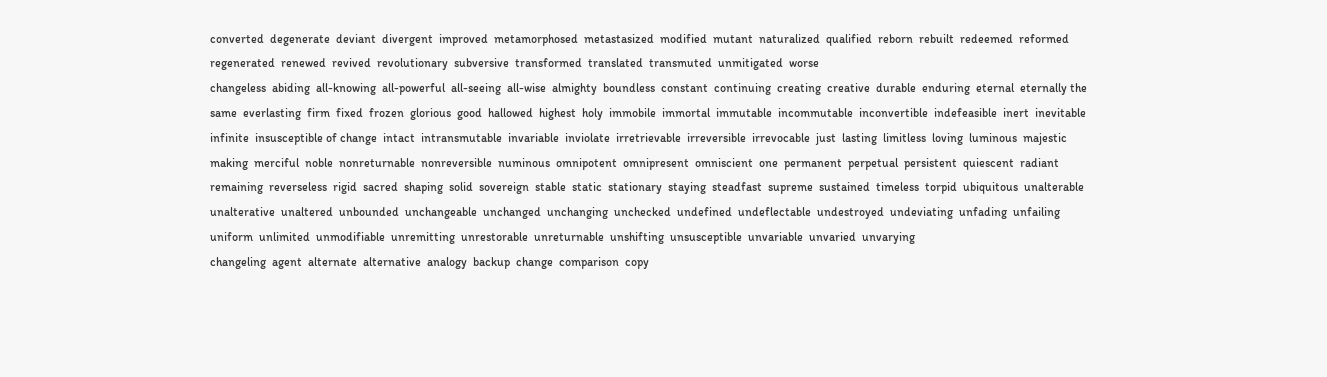converted  degenerate  deviant  divergent  improved  metamorphosed  metastasized  modified  mutant  naturalized  qualified  reborn  rebuilt  redeemed  reformed  regenerated  renewed  revived  revolutionary  subversive  transformed  translated  transmuted  unmitigated  worse
changeless  abiding  all-knowing  all-powerful  all-seeing  all-wise  almighty  boundless  constant  continuing  creating  creative  durable  enduring  eternal  eternally the same  everlasting  firm  fixed  frozen  glorious  good  hallowed  highest  holy  immobile  immortal  immutable  incommutable  inconvertible  indefeasible  inert  inevitable  infinite  insusceptible of change  intact  intransmutable  invariable  inviolate  irretrievable  irreversible  irrevocable  just  lasting  limitless  loving  luminous  majestic  making  merciful  noble  nonreturnable  nonreversible  numinous  omnipotent  omnipresent  omniscient  one  permanent  perpetual  persistent  quiescent  radiant  remaining  reverseless  rigid  sacred  shaping  solid  sovereign  stable  static  stationary  staying  steadfast  supreme  sustained  timeless  torpid  ubiquitous  unalterable  unalterative  unaltered  unbounded  unchangeable  unchanged  unchanging  unchecked  undefined  undeflectable  undestroyed  undeviating  unfading  unfailing  uniform  unlimited  unmodifiable  unremitting  unrestorable  unreturnable  unshifting  unsusceptible  unvariable  unvaried  unvarying
changeling  agent  alternate  alternative  analogy  backup  change  comparison  copy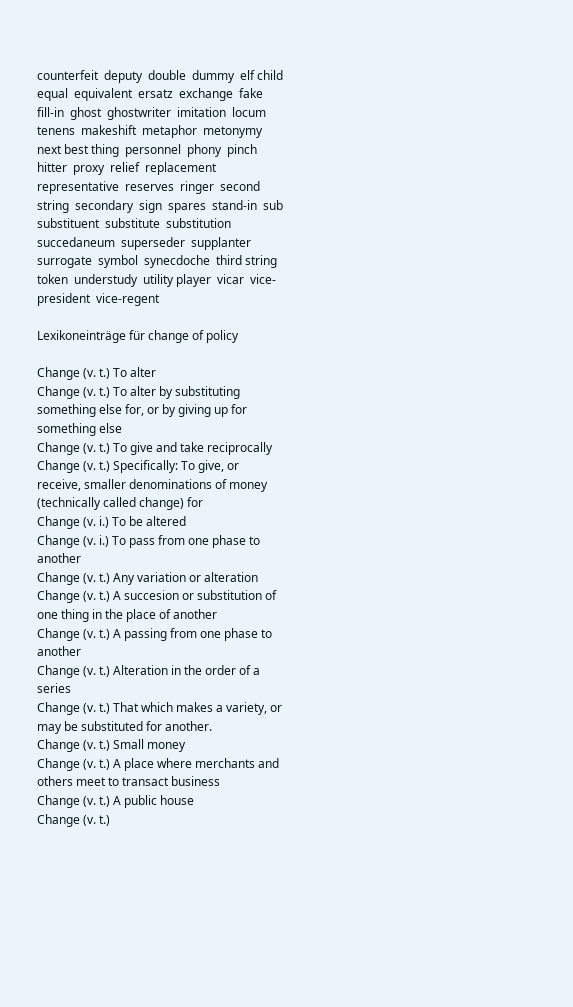counterfeit  deputy  double  dummy  elf child  equal  equivalent  ersatz  exchange  fake  fill-in  ghost  ghostwriter  imitation  locum tenens  makeshift  metaphor  metonymy  next best thing  personnel  phony  pinch hitter  proxy  relief  replacement  representative  reserves  ringer  second string  secondary  sign  spares  stand-in  sub  substituent  substitute  substitution  succedaneum  superseder  supplanter  surrogate  symbol  synecdoche  third string  token  understudy  utility player  vicar  vice-president  vice-regent

Lexikoneinträge für change of policy

Change (v. t.) To alter
Change (v. t.) To alter by substituting something else for, or by giving up for something else
Change (v. t.) To give and take reciprocally
Change (v. t.) Specifically: To give, or receive, smaller denominations of money (technically called change) for
Change (v. i.) To be altered
Change (v. i.) To pass from one phase to another
Change (v. t.) Any variation or alteration
Change (v. t.) A succesion or substitution of one thing in the place of another
Change (v. t.) A passing from one phase to another
Change (v. t.) Alteration in the order of a series
Change (v. t.) That which makes a variety, or may be substituted for another.
Change (v. t.) Small money
Change (v. t.) A place where merchants and others meet to transact business
Change (v. t.) A public house
Change (v. t.)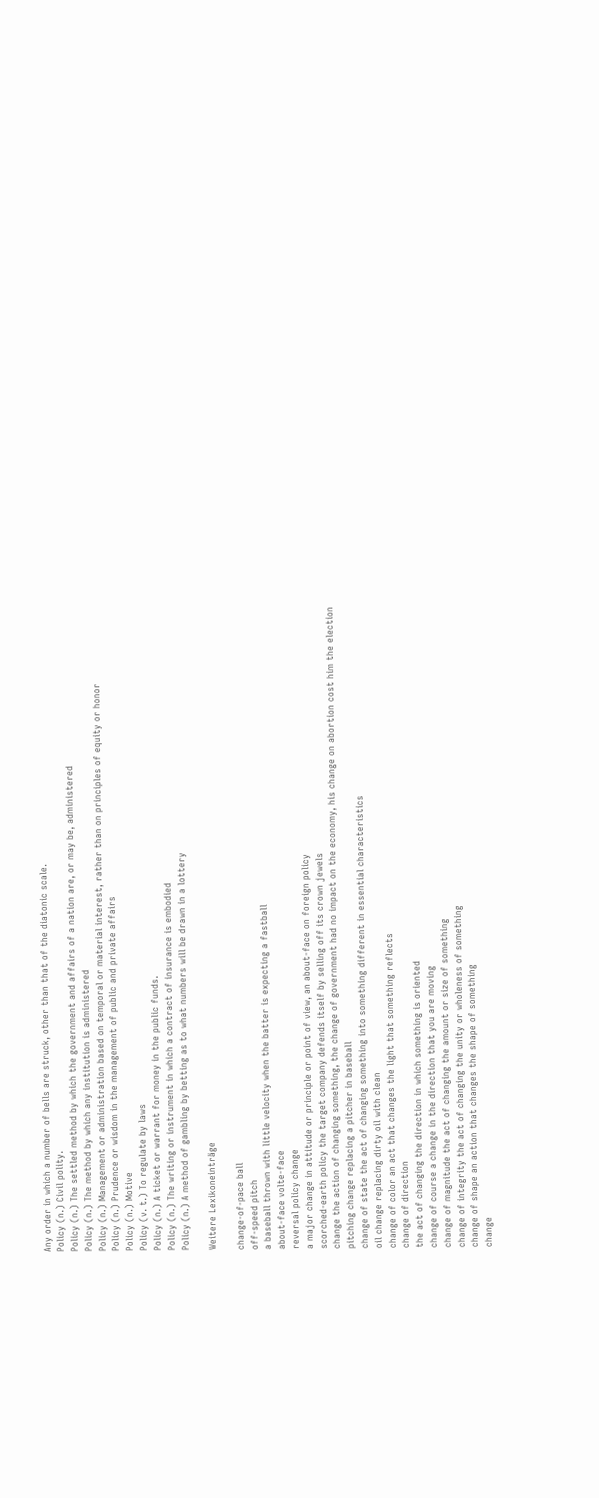Any order in which a number of bells are struck, other than that of the diatonic scale.
Policy (n.) Civil polity.
Policy (n.) The settled method by which the government and affairs of a nation are, or may be, administered
Policy (n.) The method by which any institution is administered
Policy (n.) Management or administration based on temporal or material interest, rather than on principles of equity or honor
Policy (n.) Prudence or wisdom in the management of public and private affairs
Policy (n.) Motive
Policy (v. t.) To regulate by laws
Policy (n.) A ticket or warrant for money in the public funds.
Policy (n.) The writing or instrument in which a contract of insurance is embodied
Policy (n.) A method of gambling by betting as to what numbers will be drawn in a lottery

Weitere Lexikoneinträge

change-of-pace ball
off-speed pitch
a baseball thrown with little velocity when the batter is expecting a fastball
about-face volte-face
reversal policy change
a major change in attitude or principle or point of view, an about-face on foreign policy
scorched-earth policy the target company defends itself by selling off its crown jewels
change the action of changing something, the change of government had no impact on the economy, his change on abortion cost him the election
pitching change replacing a pitcher in baseball
change of state the act of changing something into something different in essential characteristics
oil change replacing dirty oil with clean
change of color an act that changes the light that something reflects
change of direction
the act of changing the direction in which something is oriented
change of course a change in the direction that you are moving
change of magnitude the act of changing the amount or size of something
change of integrity the act of changing the unity or wholeness of something
change of shape an action that changes the shape of something
change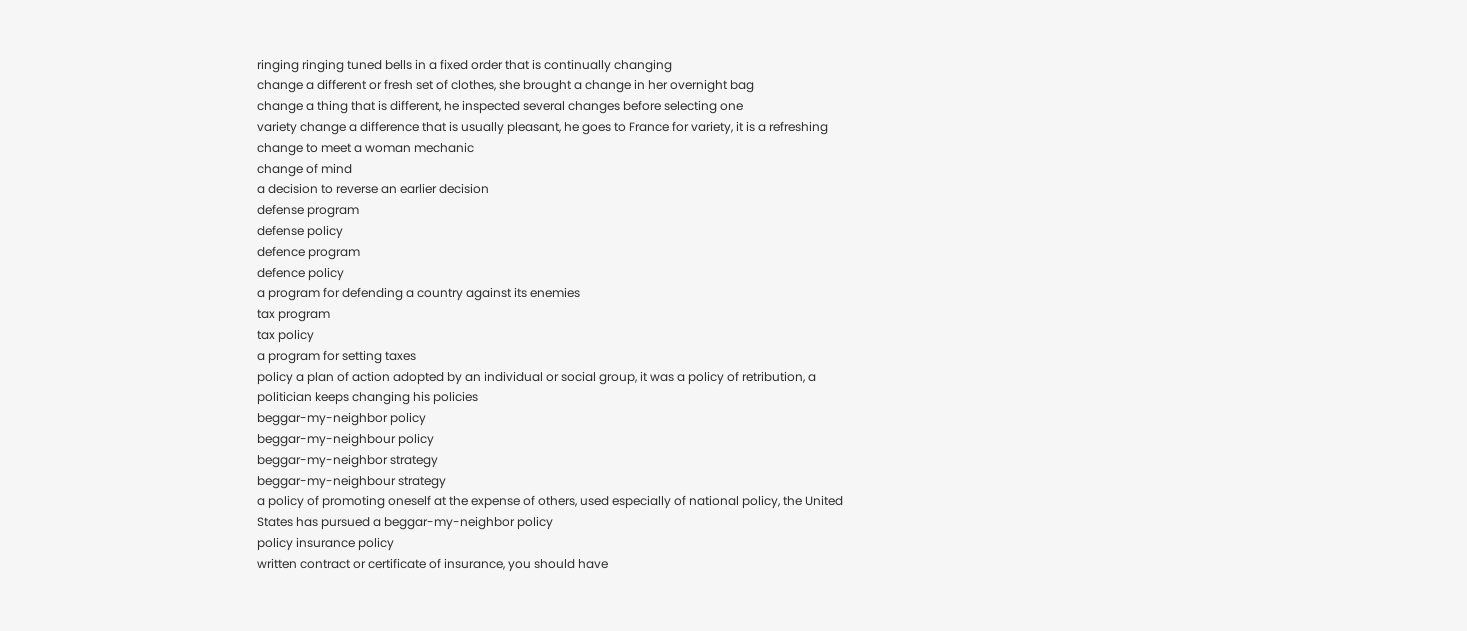ringing ringing tuned bells in a fixed order that is continually changing
change a different or fresh set of clothes, she brought a change in her overnight bag
change a thing that is different, he inspected several changes before selecting one
variety change a difference that is usually pleasant, he goes to France for variety, it is a refreshing change to meet a woman mechanic
change of mind
a decision to reverse an earlier decision
defense program
defense policy
defence program
defence policy
a program for defending a country against its enemies
tax program
tax policy
a program for setting taxes
policy a plan of action adopted by an individual or social group, it was a policy of retribution, a politician keeps changing his policies
beggar-my-neighbor policy
beggar-my-neighbour policy
beggar-my-neighbor strategy
beggar-my-neighbour strategy
a policy of promoting oneself at the expense of others, used especially of national policy, the United States has pursued a beggar-my-neighbor policy
policy insurance policy
written contract or certificate of insurance, you should have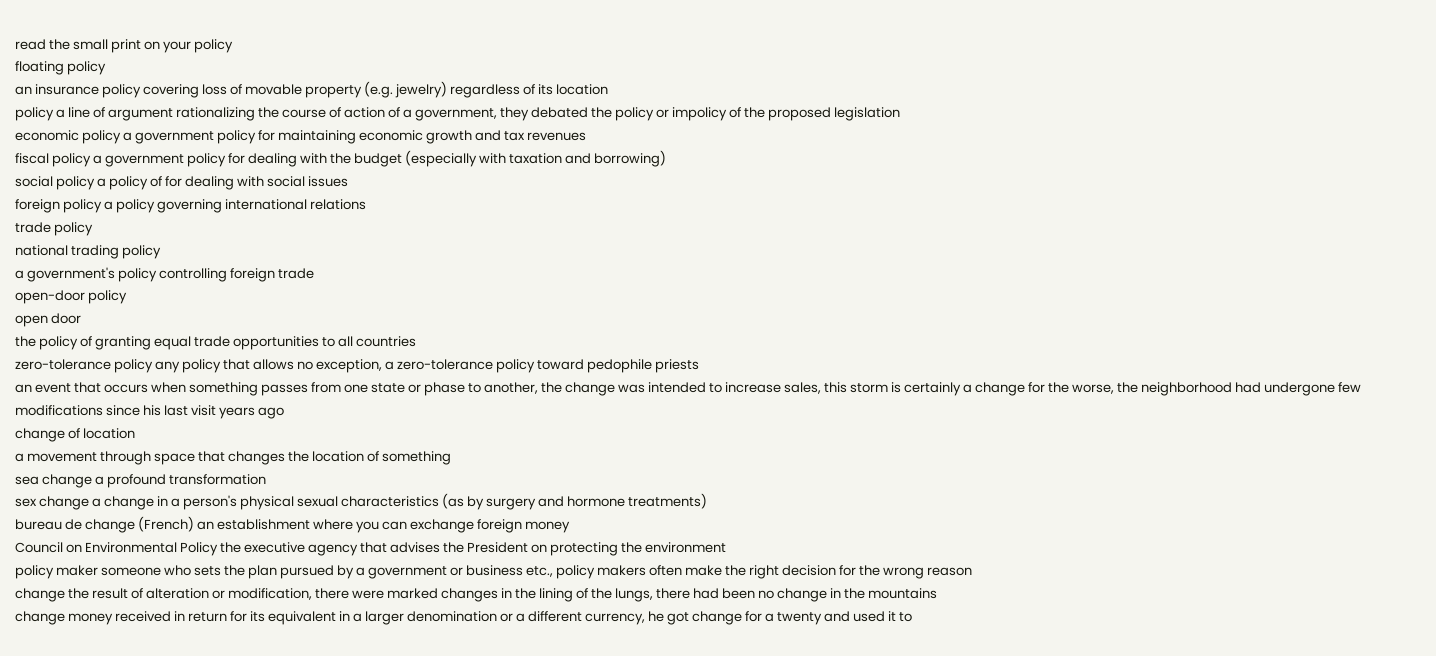read the small print on your policy
floating policy
an insurance policy covering loss of movable property (e.g. jewelry) regardless of its location
policy a line of argument rationalizing the course of action of a government, they debated the policy or impolicy of the proposed legislation
economic policy a government policy for maintaining economic growth and tax revenues
fiscal policy a government policy for dealing with the budget (especially with taxation and borrowing)
social policy a policy of for dealing with social issues
foreign policy a policy governing international relations
trade policy
national trading policy
a government's policy controlling foreign trade
open-door policy
open door
the policy of granting equal trade opportunities to all countries
zero-tolerance policy any policy that allows no exception, a zero-tolerance policy toward pedophile priests
an event that occurs when something passes from one state or phase to another, the change was intended to increase sales, this storm is certainly a change for the worse, the neighborhood had undergone few modifications since his last visit years ago
change of location
a movement through space that changes the location of something
sea change a profound transformation
sex change a change in a person's physical sexual characteristics (as by surgery and hormone treatments)
bureau de change (French) an establishment where you can exchange foreign money
Council on Environmental Policy the executive agency that advises the President on protecting the environment
policy maker someone who sets the plan pursued by a government or business etc., policy makers often make the right decision for the wrong reason
change the result of alteration or modification, there were marked changes in the lining of the lungs, there had been no change in the mountains
change money received in return for its equivalent in a larger denomination or a different currency, he got change for a twenty and used it to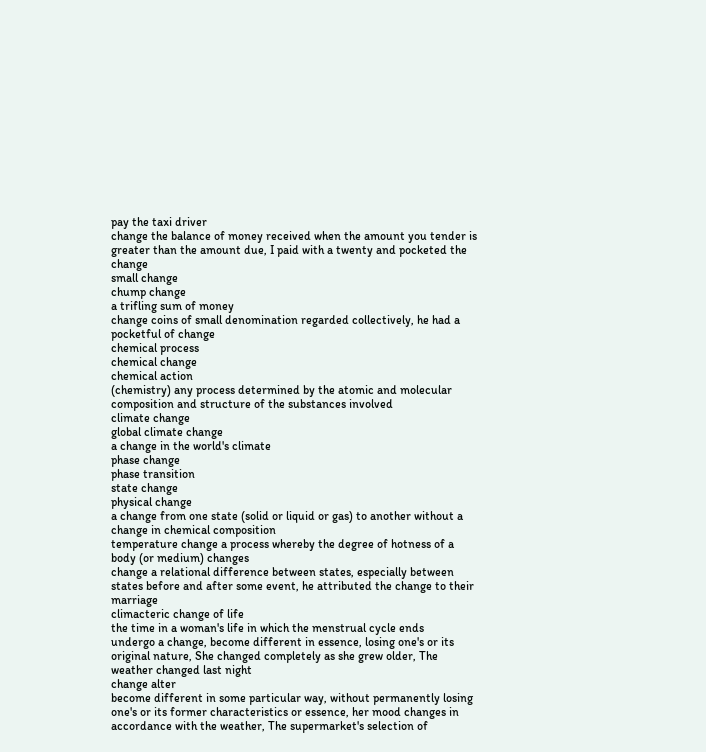pay the taxi driver
change the balance of money received when the amount you tender is greater than the amount due, I paid with a twenty and pocketed the change
small change
chump change
a trifling sum of money
change coins of small denomination regarded collectively, he had a pocketful of change
chemical process
chemical change
chemical action
(chemistry) any process determined by the atomic and molecular composition and structure of the substances involved
climate change
global climate change
a change in the world's climate
phase change
phase transition
state change
physical change
a change from one state (solid or liquid or gas) to another without a change in chemical composition
temperature change a process whereby the degree of hotness of a body (or medium) changes
change a relational difference between states, especially between states before and after some event, he attributed the change to their marriage
climacteric change of life
the time in a woman's life in which the menstrual cycle ends
undergo a change, become different in essence, losing one's or its original nature, She changed completely as she grew older, The weather changed last night
change alter
become different in some particular way, without permanently losing one's or its former characteristics or essence, her mood changes in accordance with the weather, The supermarket's selection of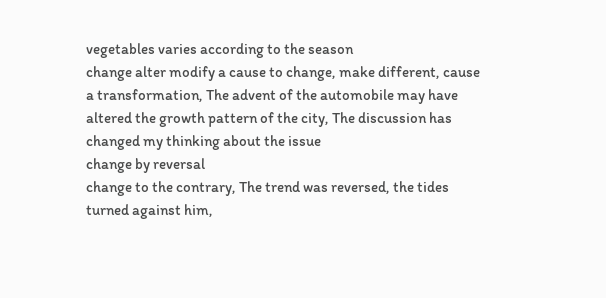vegetables varies according to the season
change alter modify a cause to change, make different, cause a transformation, The advent of the automobile may have altered the growth pattern of the city, The discussion has changed my thinking about the issue
change by reversal
change to the contrary, The trend was reversed, the tides turned against him,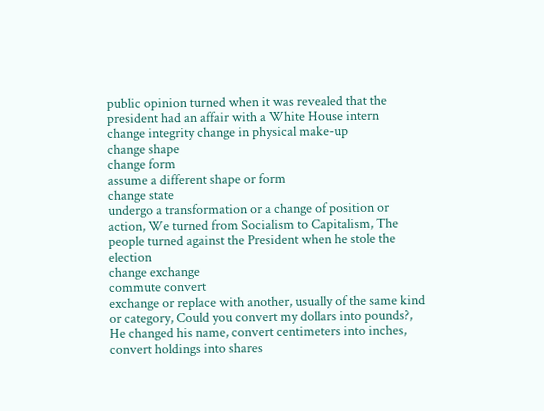public opinion turned when it was revealed that the president had an affair with a White House intern
change integrity change in physical make-up
change shape
change form
assume a different shape or form
change state
undergo a transformation or a change of position or action, We turned from Socialism to Capitalism, The people turned against the President when he stole the election
change exchange
commute convert
exchange or replace with another, usually of the same kind or category, Could you convert my dollars into pounds?, He changed his name, convert centimeters into inches, convert holdings into shares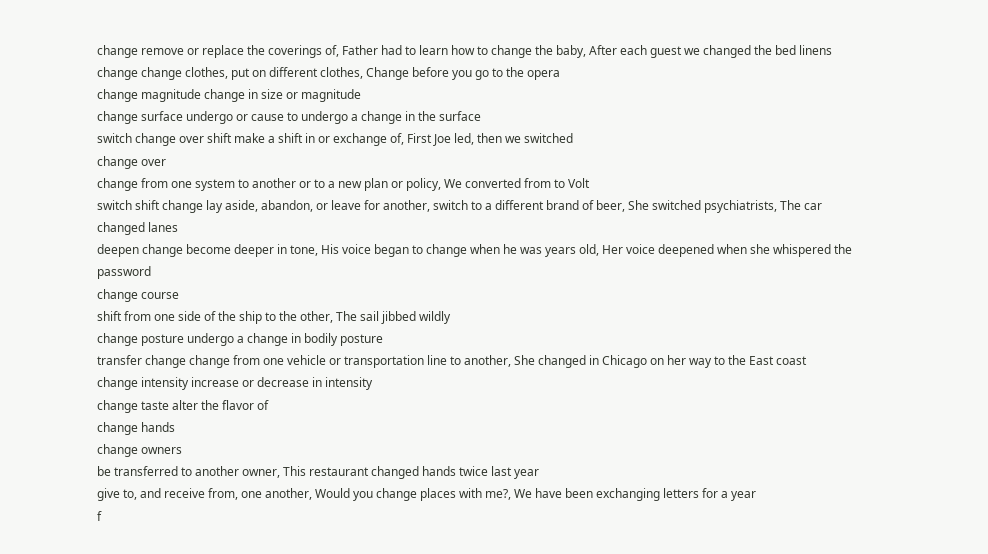change remove or replace the coverings of, Father had to learn how to change the baby, After each guest we changed the bed linens
change change clothes, put on different clothes, Change before you go to the opera
change magnitude change in size or magnitude
change surface undergo or cause to undergo a change in the surface
switch change over shift make a shift in or exchange of, First Joe led, then we switched
change over
change from one system to another or to a new plan or policy, We converted from to Volt
switch shift change lay aside, abandon, or leave for another, switch to a different brand of beer, She switched psychiatrists, The car changed lanes
deepen change become deeper in tone, His voice began to change when he was years old, Her voice deepened when she whispered the password
change course
shift from one side of the ship to the other, The sail jibbed wildly
change posture undergo a change in bodily posture
transfer change change from one vehicle or transportation line to another, She changed in Chicago on her way to the East coast
change intensity increase or decrease in intensity
change taste alter the flavor of
change hands
change owners
be transferred to another owner, This restaurant changed hands twice last year
give to, and receive from, one another, Would you change places with me?, We have been exchanging letters for a year
f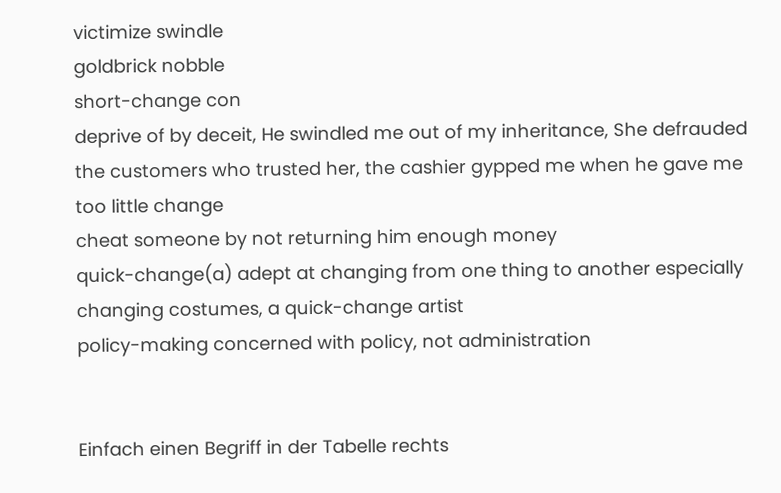victimize swindle
goldbrick nobble
short-change con
deprive of by deceit, He swindled me out of my inheritance, She defrauded the customers who trusted her, the cashier gypped me when he gave me too little change
cheat someone by not returning him enough money
quick-change(a) adept at changing from one thing to another especially changing costumes, a quick-change artist
policy-making concerned with policy, not administration


Einfach einen Begriff in der Tabelle rechts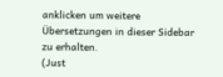anklicken um weitere Übersetzungen in dieser Sidebar zu erhalten.
(Just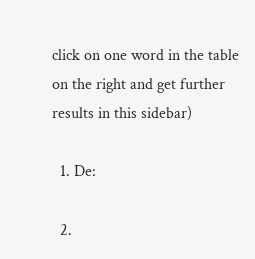click on one word in the table on the right and get further results in this sidebar)

  1. De:

  2.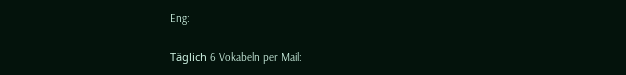Eng:

Täglich 6 Vokabeln per Mail: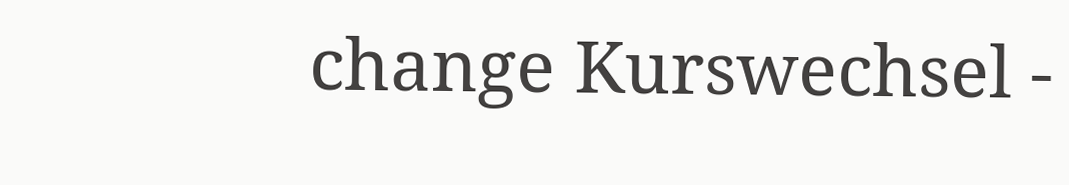change Kurswechsel -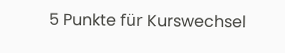5 Punkte für Kurswechsel